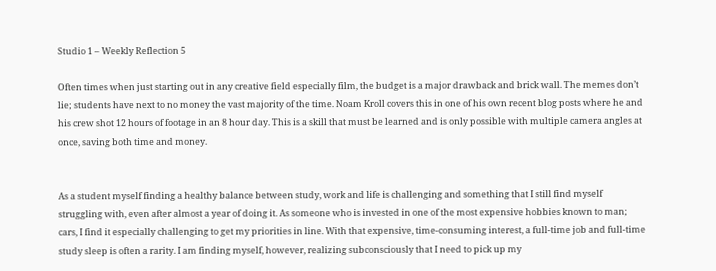Studio 1 – Weekly Reflection 5

Often times when just starting out in any creative field especially film, the budget is a major drawback and brick wall. The memes don’t lie; students have next to no money the vast majority of the time. Noam Kroll covers this in one of his own recent blog posts where he and his crew shot 12 hours of footage in an 8 hour day. This is a skill that must be learned and is only possible with multiple camera angles at once, saving both time and money.


As a student myself finding a healthy balance between study, work and life is challenging and something that I still find myself struggling with, even after almost a year of doing it. As someone who is invested in one of the most expensive hobbies known to man; cars, I find it especially challenging to get my priorities in line. With that expensive, time-consuming interest, a full-time job and full-time study sleep is often a rarity. I am finding myself, however, realizing subconsciously that I need to pick up my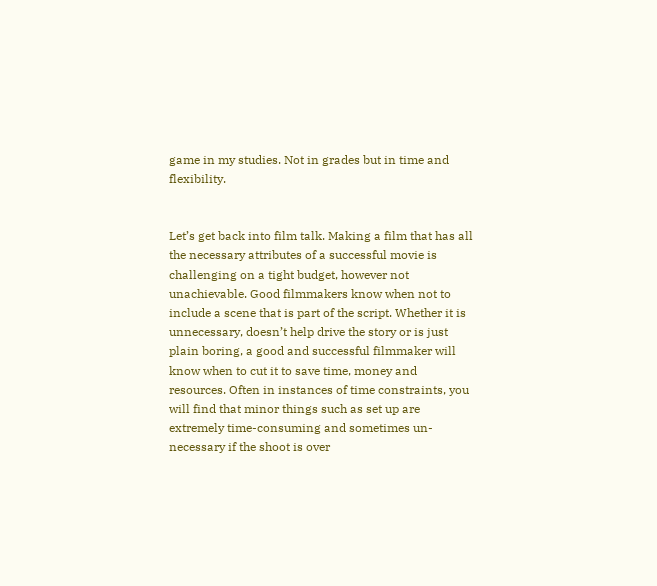game in my studies. Not in grades but in time and flexibility.


Let’s get back into film talk. Making a film that has all the necessary attributes of a successful movie is challenging on a tight budget, however not unachievable. Good filmmakers know when not to include a scene that is part of the script. Whether it is unnecessary, doesn’t help drive the story or is just plain boring, a good and successful filmmaker will know when to cut it to save time, money and resources. Often in instances of time constraints, you will find that minor things such as set up are extremely time-consuming and sometimes un-necessary if the shoot is over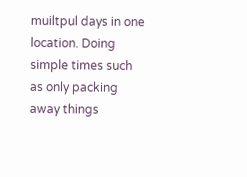muiltpul days in one location. Doing simple times such as only packing away things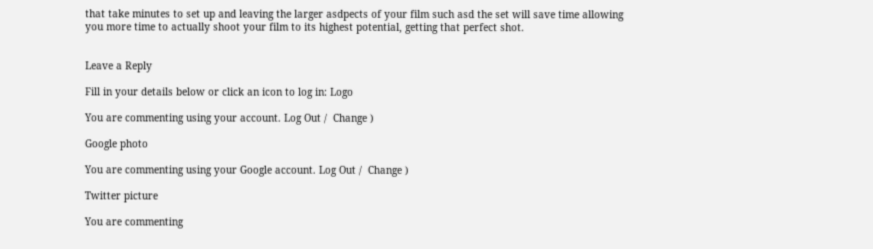that take minutes to set up and leaving the larger asdpects of your film such asd the set will save time allowing you more time to actually shoot your film to its highest potential, getting that perfect shot.


Leave a Reply

Fill in your details below or click an icon to log in: Logo

You are commenting using your account. Log Out /  Change )

Google photo

You are commenting using your Google account. Log Out /  Change )

Twitter picture

You are commenting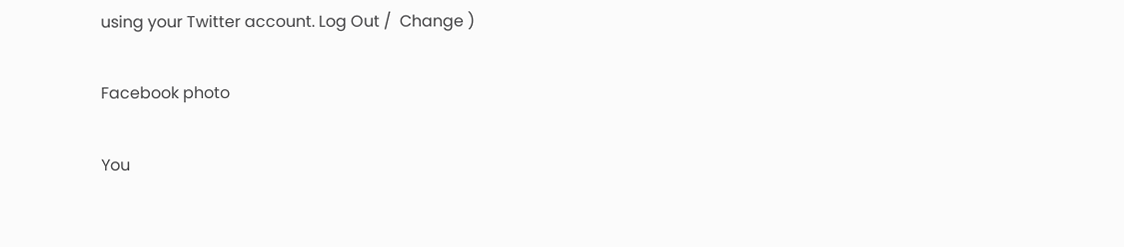using your Twitter account. Log Out /  Change )

Facebook photo

You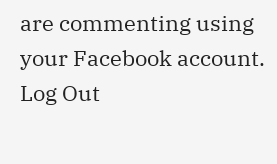are commenting using your Facebook account. Log Out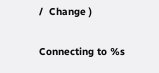/  Change )

Connecting to %s